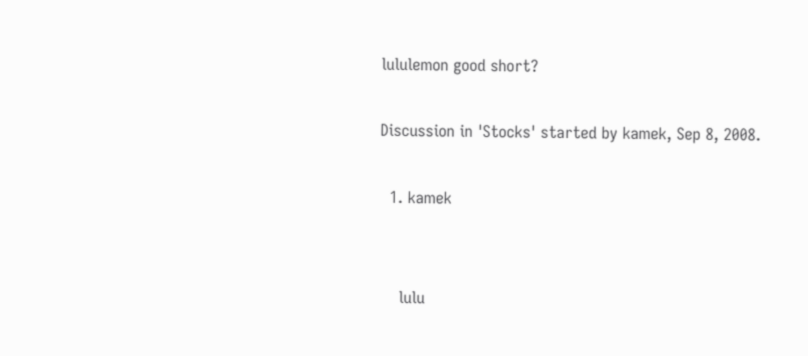lululemon good short?

Discussion in 'Stocks' started by kamek, Sep 8, 2008.

  1. kamek


    lulu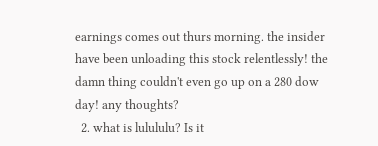earnings comes out thurs morning. the insider have been unloading this stock relentlessly! the damn thing couldn't even go up on a 280 dow day! any thoughts?
  2. what is lulululu? Is it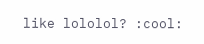like lololol? :cool: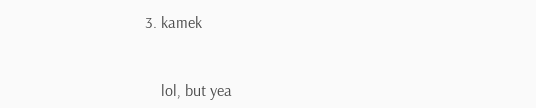3. kamek


    lol, but yea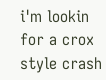i'm lookin for a crox style crash